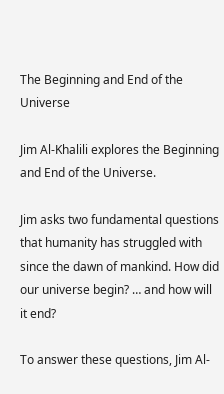The Beginning and End of the Universe

Jim Al-Khalili explores the Beginning and End of the Universe.

Jim asks two fundamental questions that humanity has struggled with since the dawn of mankind. How did our universe begin? … and how will it end?

To answer these questions, Jim Al-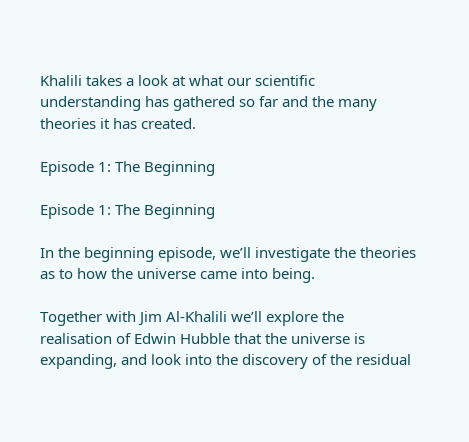Khalili takes a look at what our scientific understanding has gathered so far and the many theories it has created.

Episode 1: The Beginning

Episode 1: The Beginning

In the beginning episode, we’ll investigate the theories as to how the universe came into being.

Together with Jim Al-Khalili we’ll explore the realisation of Edwin Hubble that the universe is expanding, and look into the discovery of the residual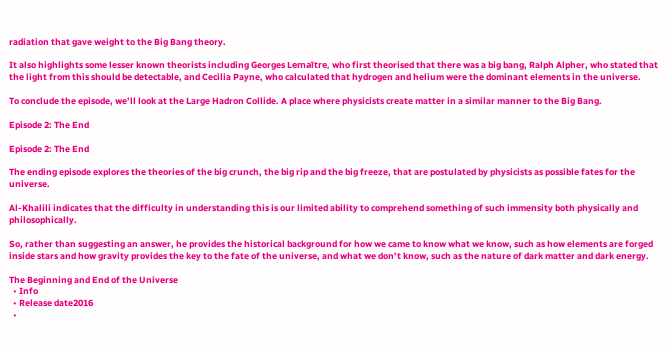radiation that gave weight to the Big Bang theory.

It also highlights some lesser known theorists including Georges Lemaître, who first theorised that there was a big bang, Ralph Alpher, who stated that the light from this should be detectable, and Cecilia Payne, who calculated that hydrogen and helium were the dominant elements in the universe.

To conclude the episode, we’ll look at the Large Hadron Collide. A place where physicists create matter in a similar manner to the Big Bang.

Episode 2: The End

Episode 2: The End

The ending episode explores the theories of the big crunch, the big rip and the big freeze, that are postulated by physicists as possible fates for the universe.

Al-Khalili indicates that the difficulty in understanding this is our limited ability to comprehend something of such immensity both physically and philosophically.

So, rather than suggesting an answer, he provides the historical background for how we came to know what we know, such as how elements are forged inside stars and how gravity provides the key to the fate of the universe, and what we don’t know, such as the nature of dark matter and dark energy.

The Beginning and End of the Universe
  • Info
  • Release date2016
  •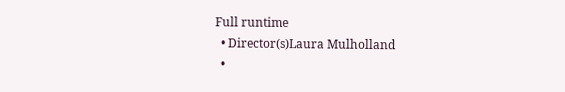Full runtime
  • Director(s)Laura Mulholland
  •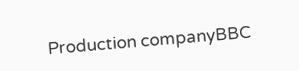Production companyBBC